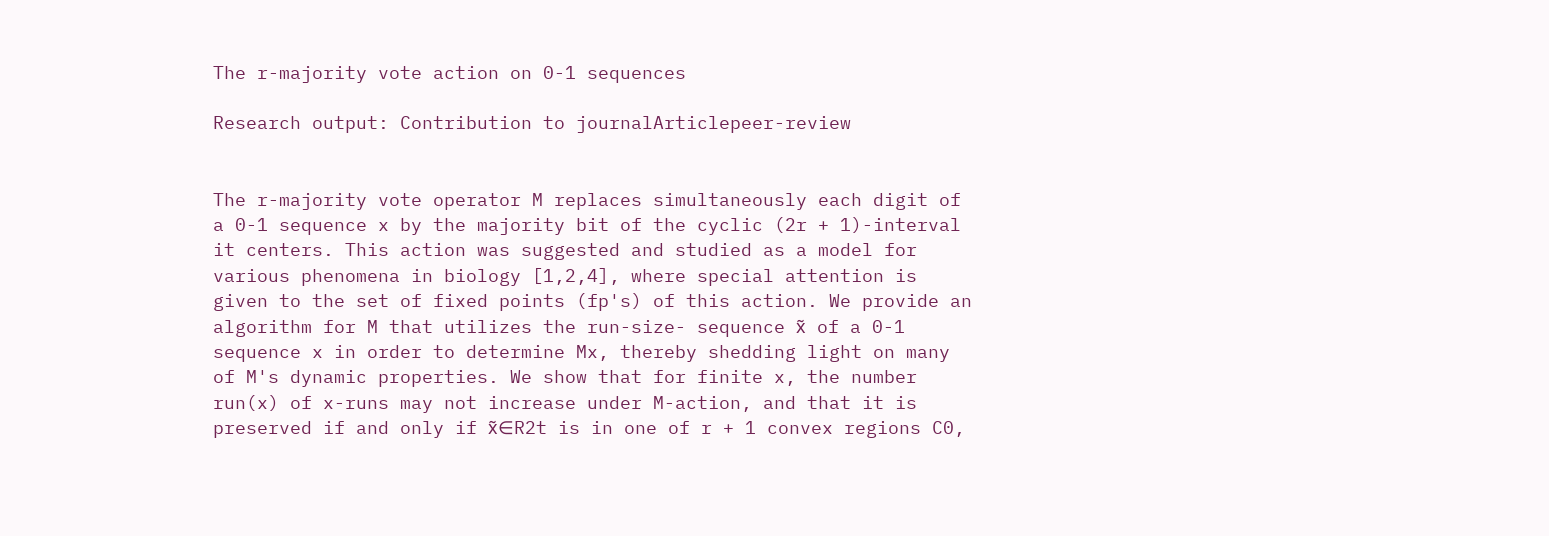The r-majority vote action on 0-1 sequences

Research output: Contribution to journalArticlepeer-review


The r-majority vote operator M replaces simultaneously each digit of a 0-1 sequence x by the majority bit of the cyclic (2r + 1)-interval it centers. This action was suggested and studied as a model for various phenomena in biology [1,2,4], where special attention is given to the set of fixed points (fp's) of this action. We provide an algorithm for M that utilizes the run-size- sequence x̃ of a 0-1 sequence x in order to determine Mx, thereby shedding light on many of M's dynamic properties. We show that for finite x, the number run(x) of x-runs may not increase under M-action, and that it is preserved if and only if x̃∈R2t is in one of r + 1 convex regions C0,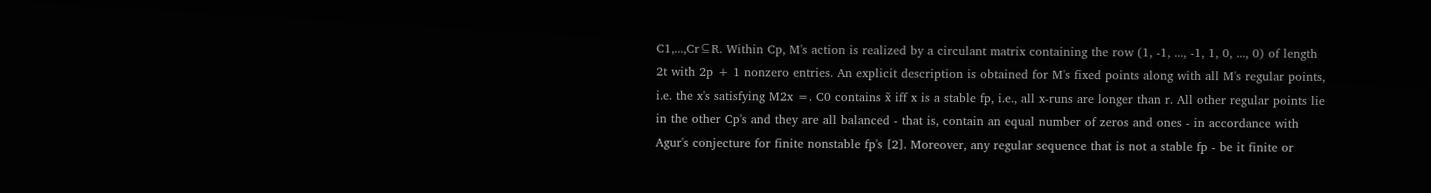C1,...,Cr⊆R. Within Cp, M's action is realized by a circulant matrix containing the row (1, -1, ..., -1, 1, 0, ..., 0) of length 2t with 2p + 1 nonzero entries. An explicit description is obtained for M's fixed points along with all M's regular points, i.e. the x's satisfying M2x =. C0 contains x̃ iff x is a stable fp, i.e., all x-runs are longer than r. All other regular points lie in the other Cp's and they are all balanced - that is, contain an equal number of zeros and ones - in accordance with Agur's conjecture for finite nonstable fp's [2]. Moreover, any regular sequence that is not a stable fp - be it finite or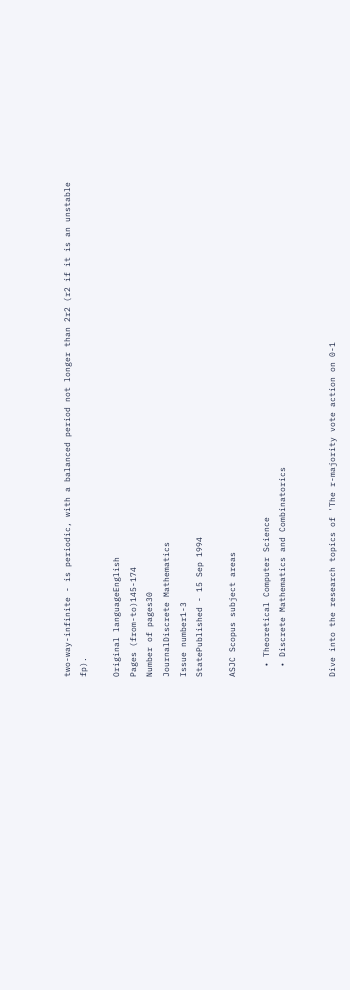two-way-infinite - is periodic, with a balanced period not longer than 2r2 (r2 if it is an unstable fp).

Original languageEnglish
Pages (from-to)145-174
Number of pages30
JournalDiscrete Mathematics
Issue number1-3
StatePublished - 15 Sep 1994

ASJC Scopus subject areas

  • Theoretical Computer Science
  • Discrete Mathematics and Combinatorics


Dive into the research topics of 'The r-majority vote action on 0-1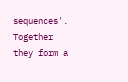sequences'. Together they form a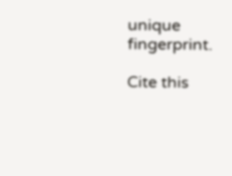unique fingerprint.

Cite this